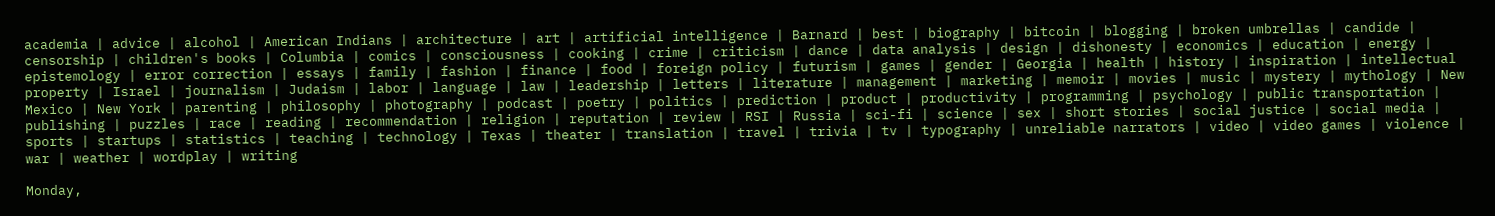academia | advice | alcohol | American Indians | architecture | art | artificial intelligence | Barnard | best | biography | bitcoin | blogging | broken umbrellas | candide | censorship | children's books | Columbia | comics | consciousness | cooking | crime | criticism | dance | data analysis | design | dishonesty | economics | education | energy | epistemology | error correction | essays | family | fashion | finance | food | foreign policy | futurism | games | gender | Georgia | health | history | inspiration | intellectual property | Israel | journalism | Judaism | labor | language | law | leadership | letters | literature | management | marketing | memoir | movies | music | mystery | mythology | New Mexico | New York | parenting | philosophy | photography | podcast | poetry | politics | prediction | product | productivity | programming | psychology | public transportation | publishing | puzzles | race | reading | recommendation | religion | reputation | review | RSI | Russia | sci-fi | science | sex | short stories | social justice | social media | sports | startups | statistics | teaching | technology | Texas | theater | translation | travel | trivia | tv | typography | unreliable narrators | video | video games | violence | war | weather | wordplay | writing

Monday,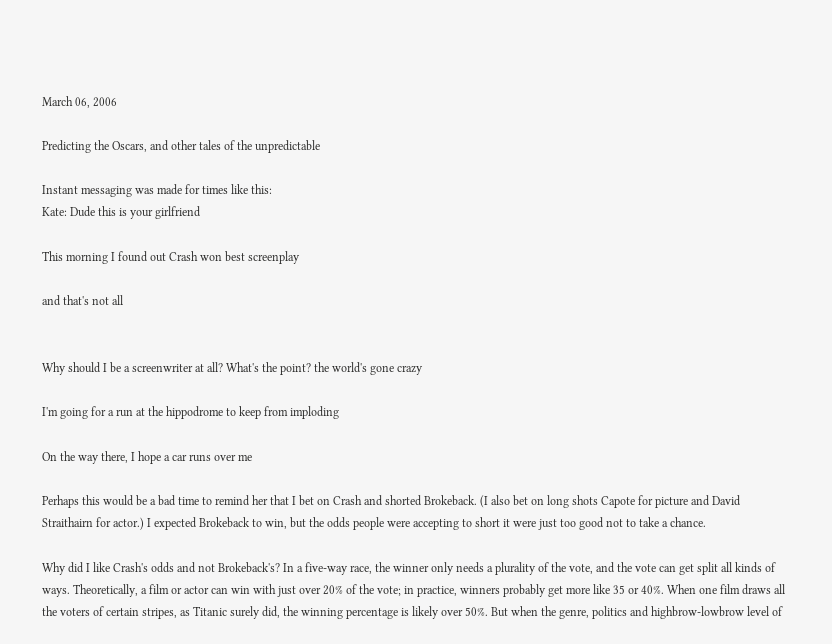March 06, 2006

Predicting the Oscars, and other tales of the unpredictable

Instant messaging was made for times like this:
Kate: Dude this is your girlfriend

This morning I found out Crash won best screenplay

and that's not all


Why should I be a screenwriter at all? What's the point? the world's gone crazy

I'm going for a run at the hippodrome to keep from imploding

On the way there, I hope a car runs over me

Perhaps this would be a bad time to remind her that I bet on Crash and shorted Brokeback. (I also bet on long shots Capote for picture and David Straithairn for actor.) I expected Brokeback to win, but the odds people were accepting to short it were just too good not to take a chance.

Why did I like Crash's odds and not Brokeback's? In a five-way race, the winner only needs a plurality of the vote, and the vote can get split all kinds of ways. Theoretically, a film or actor can win with just over 20% of the vote; in practice, winners probably get more like 35 or 40%. When one film draws all the voters of certain stripes, as Titanic surely did, the winning percentage is likely over 50%. But when the genre, politics and highbrow-lowbrow level of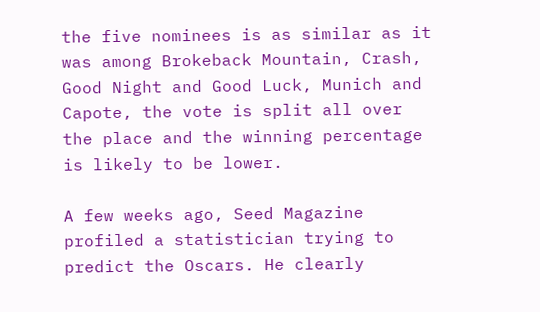the five nominees is as similar as it was among Brokeback Mountain, Crash, Good Night and Good Luck, Munich and Capote, the vote is split all over the place and the winning percentage is likely to be lower.

A few weeks ago, Seed Magazine profiled a statistician trying to predict the Oscars. He clearly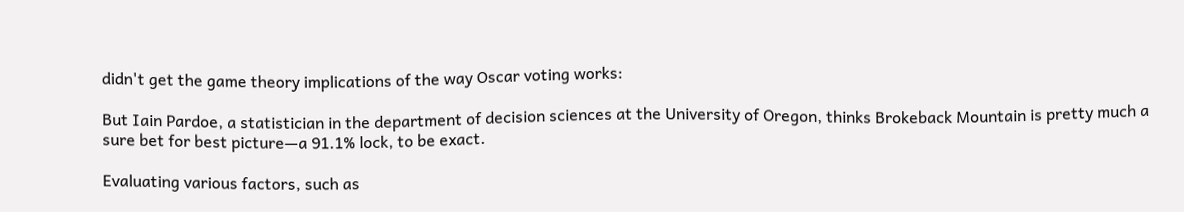didn't get the game theory implications of the way Oscar voting works:

But Iain Pardoe, a statistician in the department of decision sciences at the University of Oregon, thinks Brokeback Mountain is pretty much a sure bet for best picture—a 91.1% lock, to be exact.

Evaluating various factors, such as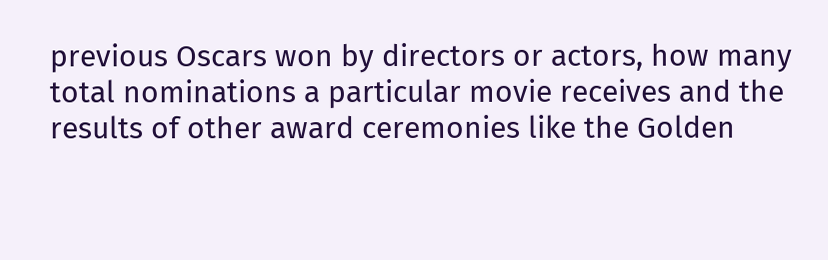previous Oscars won by directors or actors, how many total nominations a particular movie receives and the results of other award ceremonies like the Golden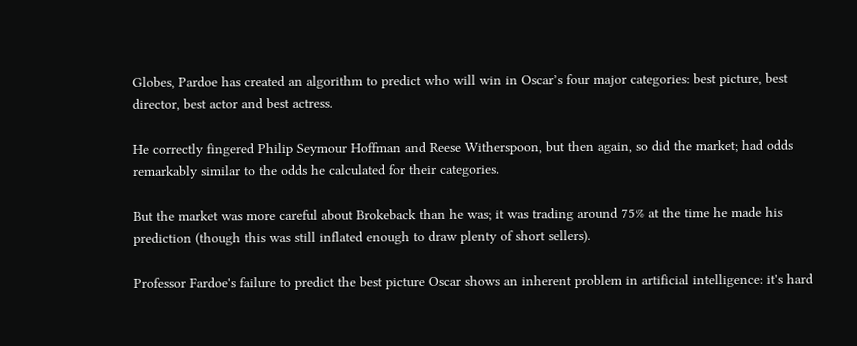Globes, Pardoe has created an algorithm to predict who will win in Oscar’s four major categories: best picture, best director, best actor and best actress.

He correctly fingered Philip Seymour Hoffman and Reese Witherspoon, but then again, so did the market; had odds remarkably similar to the odds he calculated for their categories.

But the market was more careful about Brokeback than he was; it was trading around 75% at the time he made his prediction (though this was still inflated enough to draw plenty of short sellers).

Professor Fardoe's failure to predict the best picture Oscar shows an inherent problem in artificial intelligence: it's hard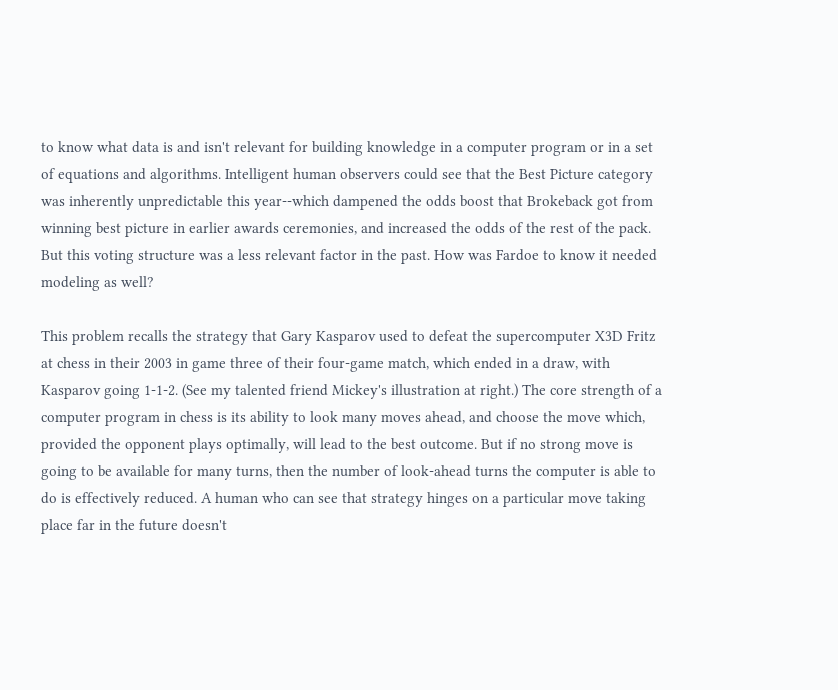to know what data is and isn't relevant for building knowledge in a computer program or in a set of equations and algorithms. Intelligent human observers could see that the Best Picture category was inherently unpredictable this year--which dampened the odds boost that Brokeback got from winning best picture in earlier awards ceremonies, and increased the odds of the rest of the pack. But this voting structure was a less relevant factor in the past. How was Fardoe to know it needed modeling as well?

This problem recalls the strategy that Gary Kasparov used to defeat the supercomputer X3D Fritz at chess in their 2003 in game three of their four-game match, which ended in a draw, with Kasparov going 1-1-2. (See my talented friend Mickey's illustration at right.) The core strength of a computer program in chess is its ability to look many moves ahead, and choose the move which, provided the opponent plays optimally, will lead to the best outcome. But if no strong move is going to be available for many turns, then the number of look-ahead turns the computer is able to do is effectively reduced. A human who can see that strategy hinges on a particular move taking place far in the future doesn't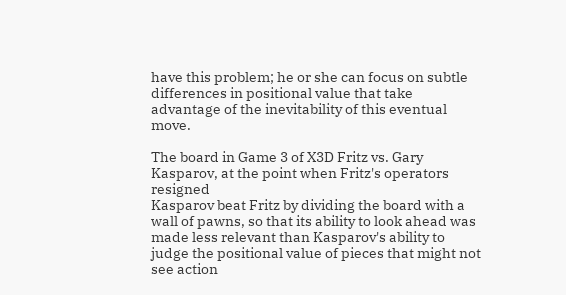have this problem; he or she can focus on subtle differences in positional value that take advantage of the inevitability of this eventual move.

The board in Game 3 of X3D Fritz vs. Gary Kasparov, at the point when Fritz's operators resigned
Kasparov beat Fritz by dividing the board with a wall of pawns, so that its ability to look ahead was made less relevant than Kasparov's ability to judge the positional value of pieces that might not see action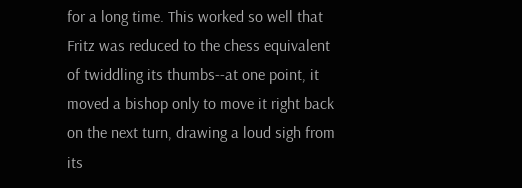for a long time. This worked so well that Fritz was reduced to the chess equivalent of twiddling its thumbs--at one point, it moved a bishop only to move it right back on the next turn, drawing a loud sigh from its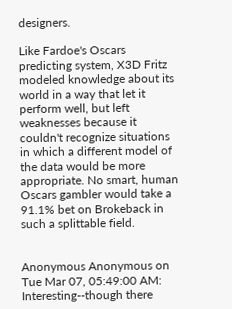designers.

Like Fardoe's Oscars predicting system, X3D Fritz modeled knowledge about its world in a way that let it perform well, but left weaknesses because it couldn't recognize situations in which a different model of the data would be more appropriate. No smart, human Oscars gambler would take a 91.1% bet on Brokeback in such a splittable field.


Anonymous Anonymous on Tue Mar 07, 05:49:00 AM:
Interesting--though there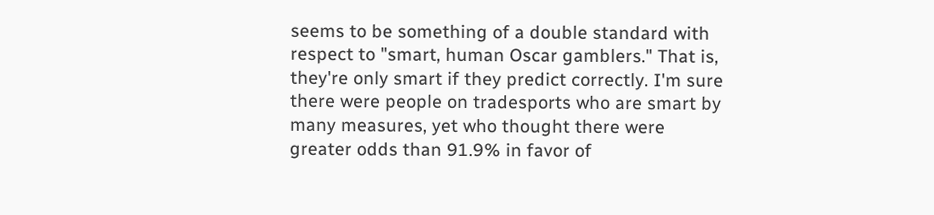seems to be something of a double standard with respect to "smart, human Oscar gamblers." That is, they're only smart if they predict correctly. I'm sure there were people on tradesports who are smart by many measures, yet who thought there were greater odds than 91.9% in favor of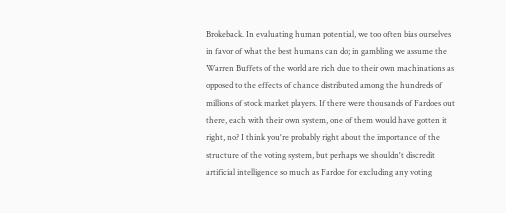Brokeback. In evaluating human potential, we too often bias ourselves in favor of what the best humans can do; in gambling we assume the Warren Buffets of the world are rich due to their own machinations as opposed to the effects of chance distributed among the hundreds of millions of stock market players. If there were thousands of Fardoes out there, each with their own system, one of them would have gotten it right, no? I think you're probably right about the importance of the structure of the voting system, but perhaps we shouldn't discredit artificial intelligence so much as Fardoe for excluding any voting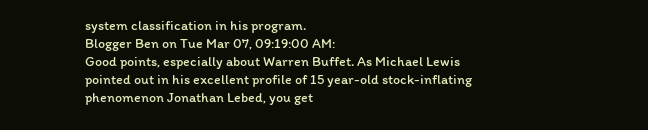system classification in his program.
Blogger Ben on Tue Mar 07, 09:19:00 AM:
Good points, especially about Warren Buffet. As Michael Lewis pointed out in his excellent profile of 15 year-old stock-inflating phenomenon Jonathan Lebed, you get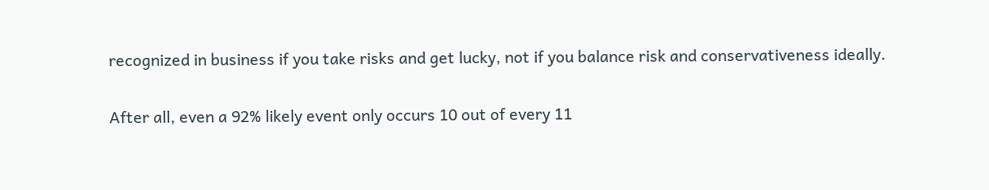recognized in business if you take risks and get lucky, not if you balance risk and conservativeness ideally.

After all, even a 92% likely event only occurs 10 out of every 11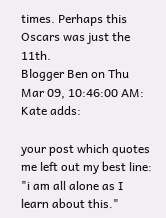times. Perhaps this Oscars was just the 11th.
Blogger Ben on Thu Mar 09, 10:46:00 AM:
Kate adds:

your post which quotes me left out my best line: "i am all alone as I learn about this."